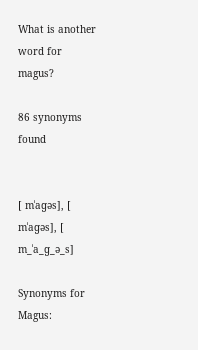What is another word for magus?

86 synonyms found


[ mˈaɡəs], [ mˈaɡəs], [ m_ˈa_ɡ_ə_s]

Synonyms for Magus: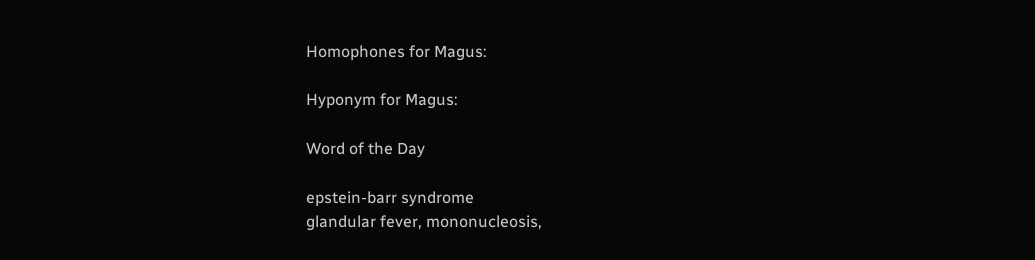Homophones for Magus:

Hyponym for Magus:

Word of the Day

epstein-barr syndrome
glandular fever, mononucleosis,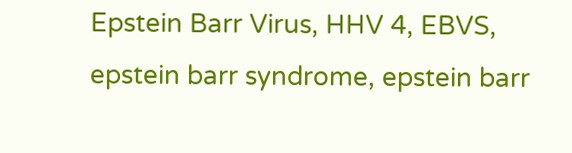Epstein Barr Virus, HHV 4, EBVS, epstein barr syndrome, epstein barr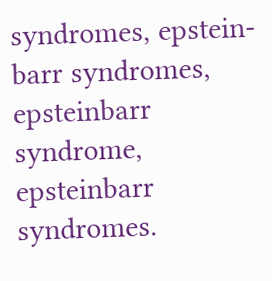syndromes, epstein-barr syndromes, epsteinbarr syndrome, epsteinbarr syndromes.